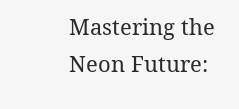Mastering the Neon Future: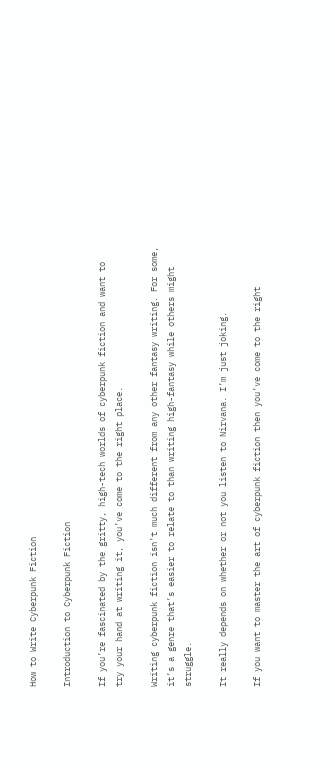How to Write Cyberpunk Fiction

Introduction to Cyberpunk Fiction

If you’re fascinated by the gritty, high-tech worlds of cyberpunk fiction and want to try your hand at writing it, you’ve come to the right place.

Writing cyberpunk fiction isn’t much different from any other fantasy writing. For some, it’s a genre that’s easier to relate to than writing high-fantasy while others might struggle.

It really depends on whether or not you listen to Nirvana. I’m just joking.

If you want to master the art of cyberpunk fiction then you’ve come to the right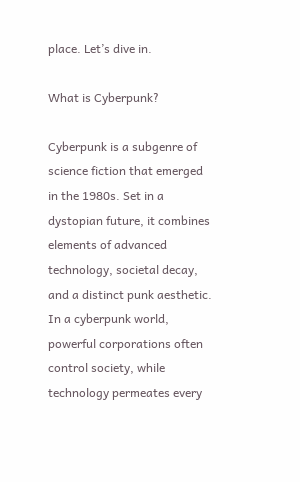place. Let’s dive in.

What is Cyberpunk?

Cyberpunk is a subgenre of science fiction that emerged in the 1980s. Set in a dystopian future, it combines elements of advanced technology, societal decay, and a distinct punk aesthetic. In a cyberpunk world, powerful corporations often control society, while technology permeates every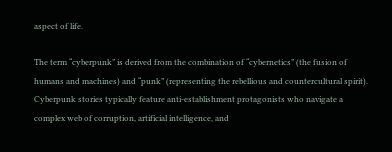aspect of life.

The term “cyberpunk” is derived from the combination of “cybernetics” (the fusion of humans and machines) and “punk” (representing the rebellious and countercultural spirit). Cyberpunk stories typically feature anti-establishment protagonists who navigate a complex web of corruption, artificial intelligence, and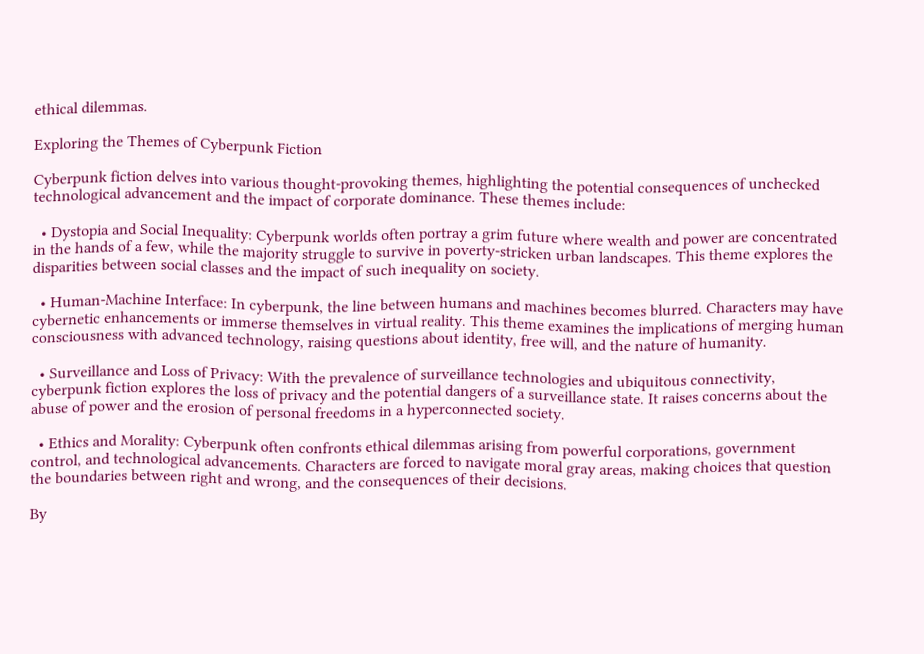ethical dilemmas.

Exploring the Themes of Cyberpunk Fiction

Cyberpunk fiction delves into various thought-provoking themes, highlighting the potential consequences of unchecked technological advancement and the impact of corporate dominance. These themes include:

  • Dystopia and Social Inequality: Cyberpunk worlds often portray a grim future where wealth and power are concentrated in the hands of a few, while the majority struggle to survive in poverty-stricken urban landscapes. This theme explores the disparities between social classes and the impact of such inequality on society.

  • Human-Machine Interface: In cyberpunk, the line between humans and machines becomes blurred. Characters may have cybernetic enhancements or immerse themselves in virtual reality. This theme examines the implications of merging human consciousness with advanced technology, raising questions about identity, free will, and the nature of humanity.

  • Surveillance and Loss of Privacy: With the prevalence of surveillance technologies and ubiquitous connectivity, cyberpunk fiction explores the loss of privacy and the potential dangers of a surveillance state. It raises concerns about the abuse of power and the erosion of personal freedoms in a hyperconnected society.

  • Ethics and Morality: Cyberpunk often confronts ethical dilemmas arising from powerful corporations, government control, and technological advancements. Characters are forced to navigate moral gray areas, making choices that question the boundaries between right and wrong, and the consequences of their decisions.

By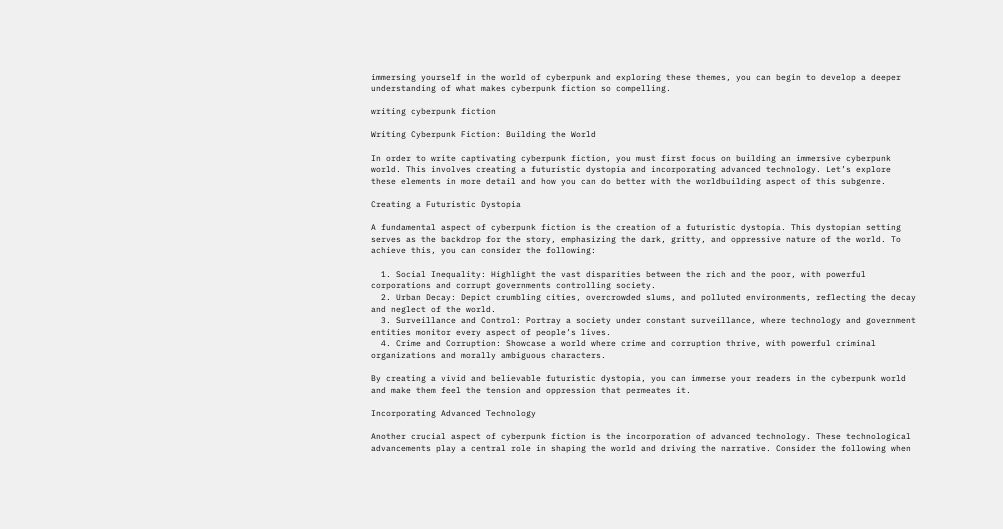immersing yourself in the world of cyberpunk and exploring these themes, you can begin to develop a deeper understanding of what makes cyberpunk fiction so compelling.

writing cyberpunk fiction

Writing Cyberpunk Fiction: Building the World

In order to write captivating cyberpunk fiction, you must first focus on building an immersive cyberpunk world. This involves creating a futuristic dystopia and incorporating advanced technology. Let’s explore these elements in more detail and how you can do better with the worldbuilding aspect of this subgenre.

Creating a Futuristic Dystopia

A fundamental aspect of cyberpunk fiction is the creation of a futuristic dystopia. This dystopian setting serves as the backdrop for the story, emphasizing the dark, gritty, and oppressive nature of the world. To achieve this, you can consider the following:

  1. Social Inequality: Highlight the vast disparities between the rich and the poor, with powerful corporations and corrupt governments controlling society.
  2. Urban Decay: Depict crumbling cities, overcrowded slums, and polluted environments, reflecting the decay and neglect of the world.
  3. Surveillance and Control: Portray a society under constant surveillance, where technology and government entities monitor every aspect of people’s lives.
  4. Crime and Corruption: Showcase a world where crime and corruption thrive, with powerful criminal organizations and morally ambiguous characters.

By creating a vivid and believable futuristic dystopia, you can immerse your readers in the cyberpunk world and make them feel the tension and oppression that permeates it.

Incorporating Advanced Technology

Another crucial aspect of cyberpunk fiction is the incorporation of advanced technology. These technological advancements play a central role in shaping the world and driving the narrative. Consider the following when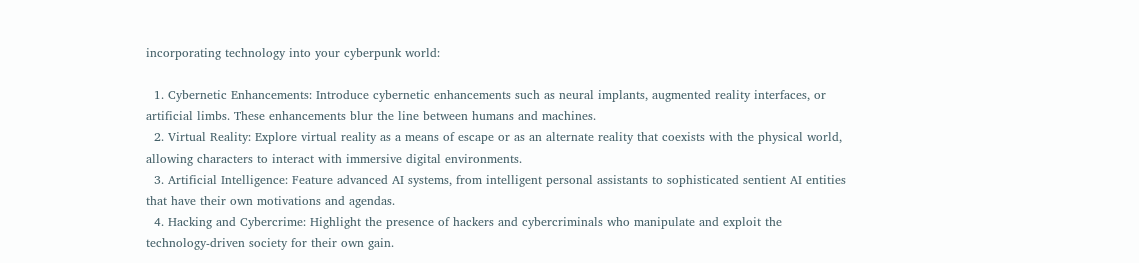incorporating technology into your cyberpunk world:

  1. Cybernetic Enhancements: Introduce cybernetic enhancements such as neural implants, augmented reality interfaces, or artificial limbs. These enhancements blur the line between humans and machines.
  2. Virtual Reality: Explore virtual reality as a means of escape or as an alternate reality that coexists with the physical world, allowing characters to interact with immersive digital environments.
  3. Artificial Intelligence: Feature advanced AI systems, from intelligent personal assistants to sophisticated sentient AI entities that have their own motivations and agendas.
  4. Hacking and Cybercrime: Highlight the presence of hackers and cybercriminals who manipulate and exploit the technology-driven society for their own gain.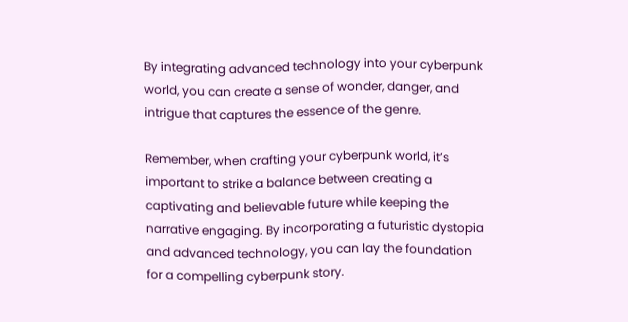By integrating advanced technology into your cyberpunk world, you can create a sense of wonder, danger, and intrigue that captures the essence of the genre.

Remember, when crafting your cyberpunk world, it’s important to strike a balance between creating a captivating and believable future while keeping the narrative engaging. By incorporating a futuristic dystopia and advanced technology, you can lay the foundation for a compelling cyberpunk story.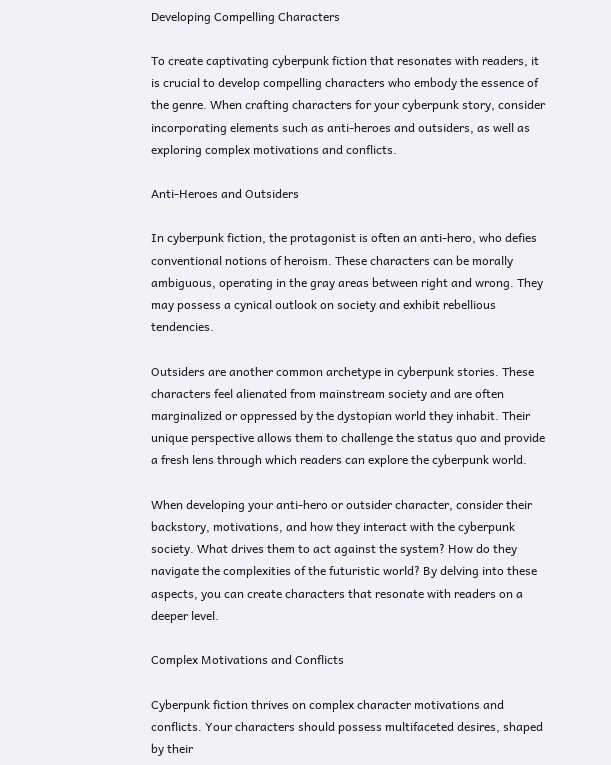Developing Compelling Characters

To create captivating cyberpunk fiction that resonates with readers, it is crucial to develop compelling characters who embody the essence of the genre. When crafting characters for your cyberpunk story, consider incorporating elements such as anti-heroes and outsiders, as well as exploring complex motivations and conflicts.

Anti-Heroes and Outsiders

In cyberpunk fiction, the protagonist is often an anti-hero, who defies conventional notions of heroism. These characters can be morally ambiguous, operating in the gray areas between right and wrong. They may possess a cynical outlook on society and exhibit rebellious tendencies.

Outsiders are another common archetype in cyberpunk stories. These characters feel alienated from mainstream society and are often marginalized or oppressed by the dystopian world they inhabit. Their unique perspective allows them to challenge the status quo and provide a fresh lens through which readers can explore the cyberpunk world.

When developing your anti-hero or outsider character, consider their backstory, motivations, and how they interact with the cyberpunk society. What drives them to act against the system? How do they navigate the complexities of the futuristic world? By delving into these aspects, you can create characters that resonate with readers on a deeper level.

Complex Motivations and Conflicts

Cyberpunk fiction thrives on complex character motivations and conflicts. Your characters should possess multifaceted desires, shaped by their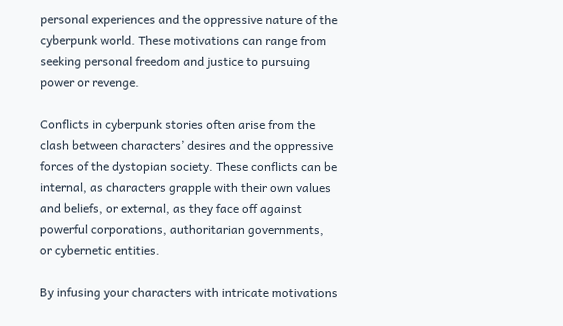personal experiences and the oppressive nature of the cyberpunk world. These motivations can range from seeking personal freedom and justice to pursuing power or revenge.

Conflicts in cyberpunk stories often arise from the clash between characters’ desires and the oppressive forces of the dystopian society. These conflicts can be internal, as characters grapple with their own values and beliefs, or external, as they face off against powerful corporations, authoritarian governments, or cybernetic entities.

By infusing your characters with intricate motivations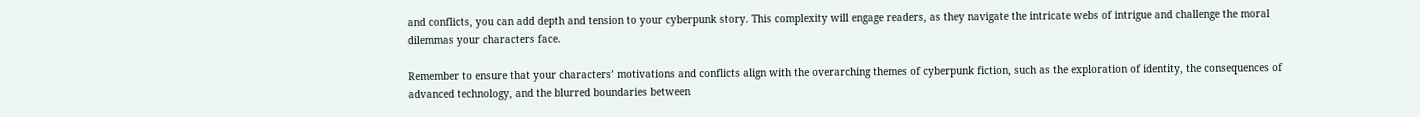and conflicts, you can add depth and tension to your cyberpunk story. This complexity will engage readers, as they navigate the intricate webs of intrigue and challenge the moral dilemmas your characters face.

Remember to ensure that your characters’ motivations and conflicts align with the overarching themes of cyberpunk fiction, such as the exploration of identity, the consequences of advanced technology, and the blurred boundaries between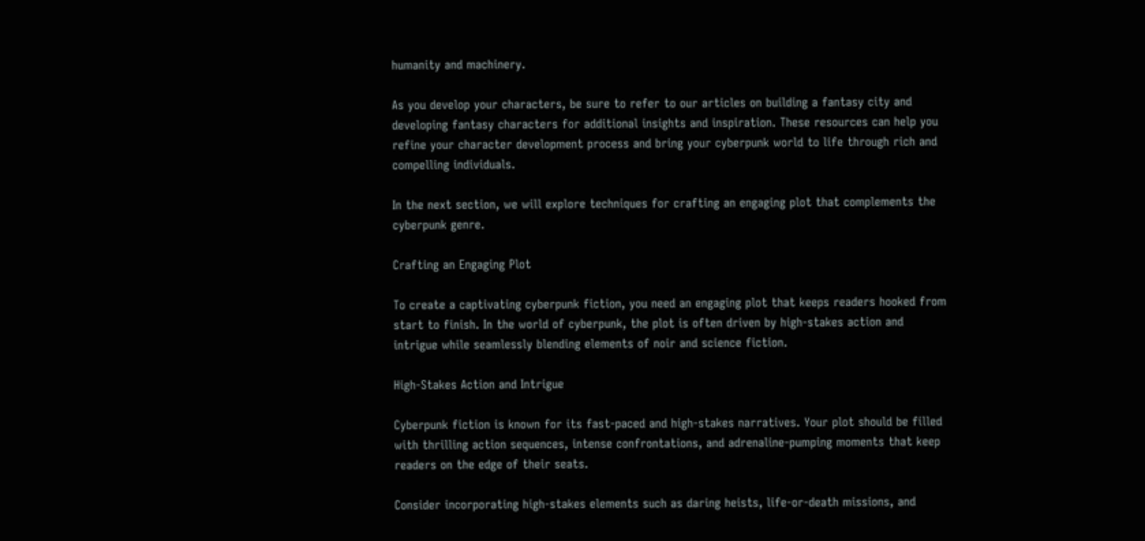humanity and machinery.

As you develop your characters, be sure to refer to our articles on building a fantasy city and developing fantasy characters for additional insights and inspiration. These resources can help you refine your character development process and bring your cyberpunk world to life through rich and compelling individuals.

In the next section, we will explore techniques for crafting an engaging plot that complements the cyberpunk genre.

Crafting an Engaging Plot

To create a captivating cyberpunk fiction, you need an engaging plot that keeps readers hooked from start to finish. In the world of cyberpunk, the plot is often driven by high-stakes action and intrigue while seamlessly blending elements of noir and science fiction.

High-Stakes Action and Intrigue

Cyberpunk fiction is known for its fast-paced and high-stakes narratives. Your plot should be filled with thrilling action sequences, intense confrontations, and adrenaline-pumping moments that keep readers on the edge of their seats.

Consider incorporating high-stakes elements such as daring heists, life-or-death missions, and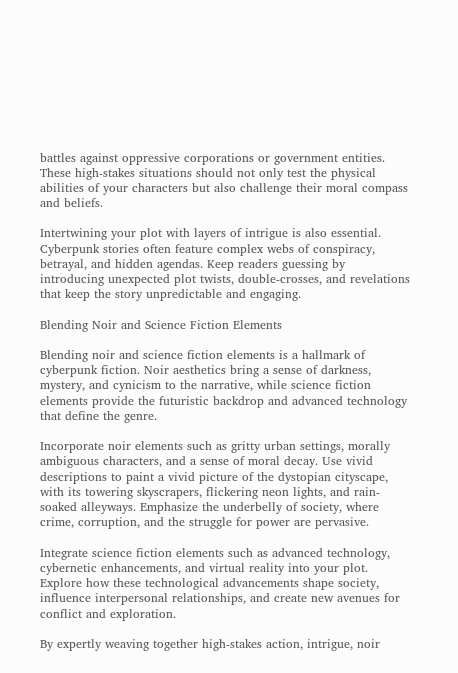battles against oppressive corporations or government entities. These high-stakes situations should not only test the physical abilities of your characters but also challenge their moral compass and beliefs.

Intertwining your plot with layers of intrigue is also essential. Cyberpunk stories often feature complex webs of conspiracy, betrayal, and hidden agendas. Keep readers guessing by introducing unexpected plot twists, double-crosses, and revelations that keep the story unpredictable and engaging.

Blending Noir and Science Fiction Elements

Blending noir and science fiction elements is a hallmark of cyberpunk fiction. Noir aesthetics bring a sense of darkness, mystery, and cynicism to the narrative, while science fiction elements provide the futuristic backdrop and advanced technology that define the genre.

Incorporate noir elements such as gritty urban settings, morally ambiguous characters, and a sense of moral decay. Use vivid descriptions to paint a vivid picture of the dystopian cityscape, with its towering skyscrapers, flickering neon lights, and rain-soaked alleyways. Emphasize the underbelly of society, where crime, corruption, and the struggle for power are pervasive.

Integrate science fiction elements such as advanced technology, cybernetic enhancements, and virtual reality into your plot. Explore how these technological advancements shape society, influence interpersonal relationships, and create new avenues for conflict and exploration.

By expertly weaving together high-stakes action, intrigue, noir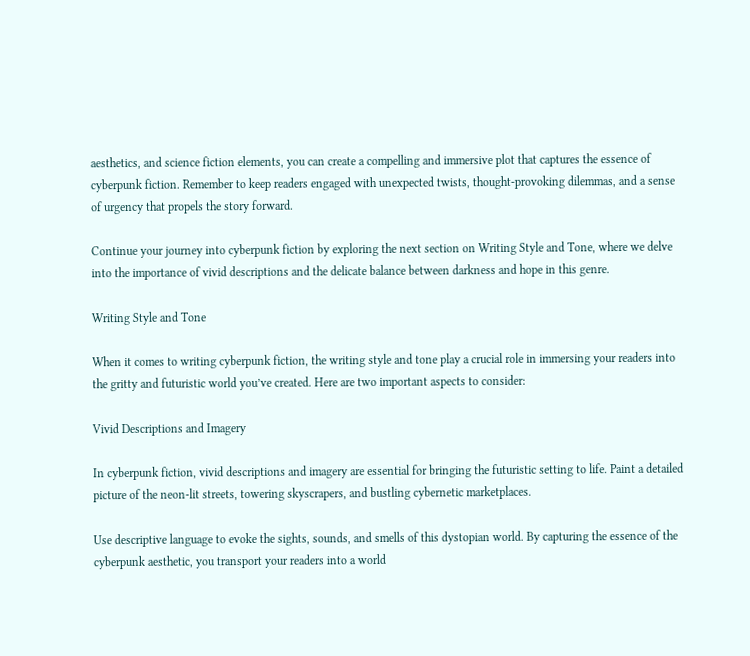aesthetics, and science fiction elements, you can create a compelling and immersive plot that captures the essence of cyberpunk fiction. Remember to keep readers engaged with unexpected twists, thought-provoking dilemmas, and a sense of urgency that propels the story forward.

Continue your journey into cyberpunk fiction by exploring the next section on Writing Style and Tone, where we delve into the importance of vivid descriptions and the delicate balance between darkness and hope in this genre.

Writing Style and Tone

When it comes to writing cyberpunk fiction, the writing style and tone play a crucial role in immersing your readers into the gritty and futuristic world you’ve created. Here are two important aspects to consider:

Vivid Descriptions and Imagery

In cyberpunk fiction, vivid descriptions and imagery are essential for bringing the futuristic setting to life. Paint a detailed picture of the neon-lit streets, towering skyscrapers, and bustling cybernetic marketplaces.

Use descriptive language to evoke the sights, sounds, and smells of this dystopian world. By capturing the essence of the cyberpunk aesthetic, you transport your readers into a world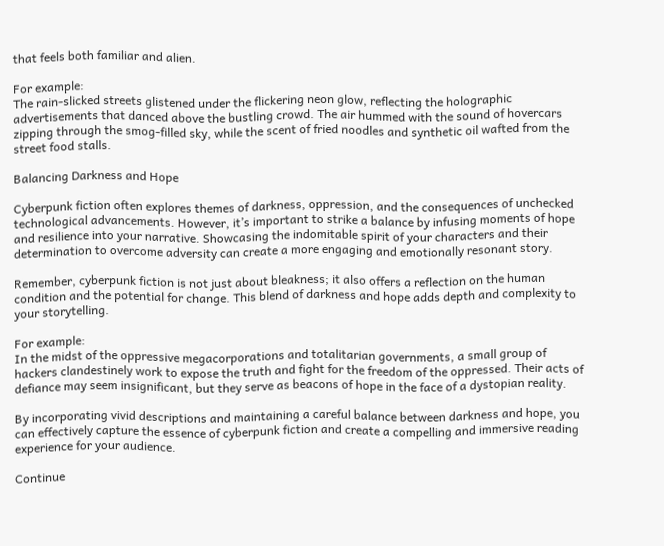that feels both familiar and alien.

For example:
The rain-slicked streets glistened under the flickering neon glow, reflecting the holographic advertisements that danced above the bustling crowd. The air hummed with the sound of hovercars zipping through the smog-filled sky, while the scent of fried noodles and synthetic oil wafted from the street food stalls.

Balancing Darkness and Hope

Cyberpunk fiction often explores themes of darkness, oppression, and the consequences of unchecked technological advancements. However, it’s important to strike a balance by infusing moments of hope and resilience into your narrative. Showcasing the indomitable spirit of your characters and their determination to overcome adversity can create a more engaging and emotionally resonant story.

Remember, cyberpunk fiction is not just about bleakness; it also offers a reflection on the human condition and the potential for change. This blend of darkness and hope adds depth and complexity to your storytelling.

For example:
In the midst of the oppressive megacorporations and totalitarian governments, a small group of hackers clandestinely work to expose the truth and fight for the freedom of the oppressed. Their acts of defiance may seem insignificant, but they serve as beacons of hope in the face of a dystopian reality.

By incorporating vivid descriptions and maintaining a careful balance between darkness and hope, you can effectively capture the essence of cyberpunk fiction and create a compelling and immersive reading experience for your audience.

Continue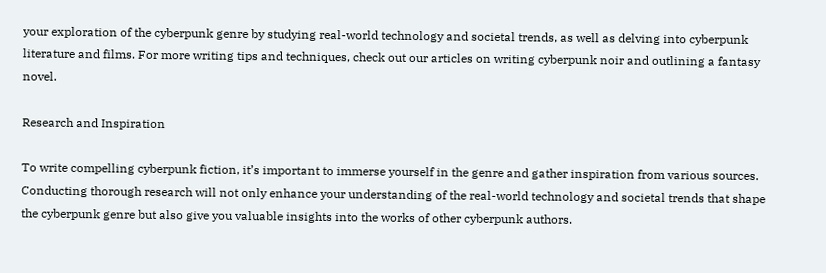your exploration of the cyberpunk genre by studying real-world technology and societal trends, as well as delving into cyberpunk literature and films. For more writing tips and techniques, check out our articles on writing cyberpunk noir and outlining a fantasy novel.

Research and Inspiration

To write compelling cyberpunk fiction, it’s important to immerse yourself in the genre and gather inspiration from various sources. Conducting thorough research will not only enhance your understanding of the real-world technology and societal trends that shape the cyberpunk genre but also give you valuable insights into the works of other cyberpunk authors.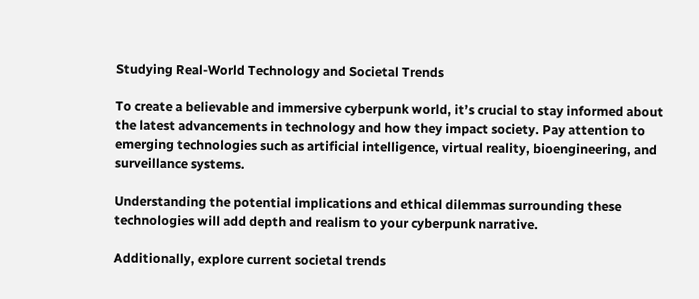Studying Real-World Technology and Societal Trends

To create a believable and immersive cyberpunk world, it’s crucial to stay informed about the latest advancements in technology and how they impact society. Pay attention to emerging technologies such as artificial intelligence, virtual reality, bioengineering, and surveillance systems.

Understanding the potential implications and ethical dilemmas surrounding these technologies will add depth and realism to your cyberpunk narrative.

Additionally, explore current societal trends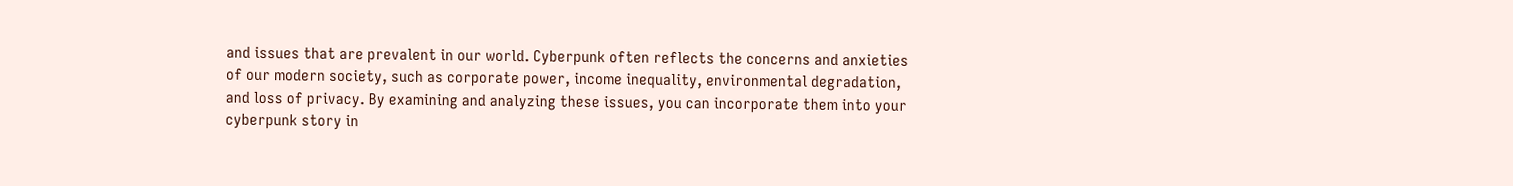and issues that are prevalent in our world. Cyberpunk often reflects the concerns and anxieties of our modern society, such as corporate power, income inequality, environmental degradation, and loss of privacy. By examining and analyzing these issues, you can incorporate them into your cyberpunk story in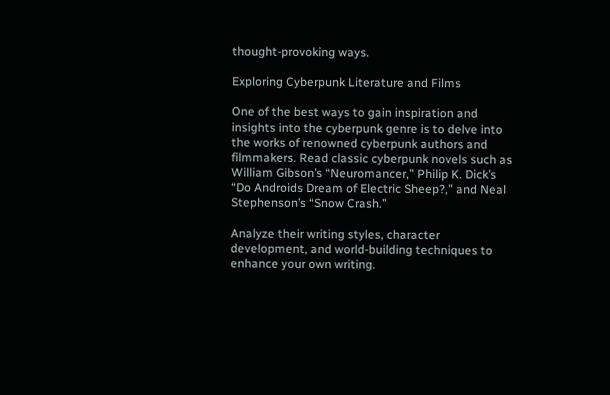thought-provoking ways.

Exploring Cyberpunk Literature and Films

One of the best ways to gain inspiration and insights into the cyberpunk genre is to delve into the works of renowned cyberpunk authors and filmmakers. Read classic cyberpunk novels such as William Gibson’s “Neuromancer,” Philip K. Dick’s “Do Androids Dream of Electric Sheep?,” and Neal Stephenson’s “Snow Crash.”

Analyze their writing styles, character development, and world-building techniques to enhance your own writing.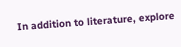In addition to literature, explore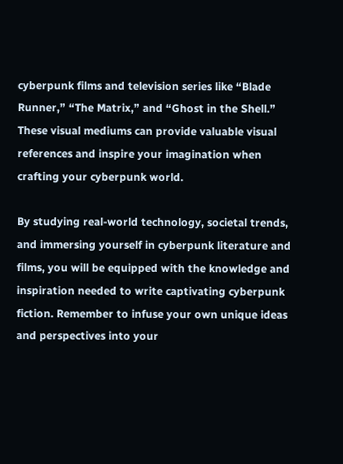cyberpunk films and television series like “Blade Runner,” “The Matrix,” and “Ghost in the Shell.” These visual mediums can provide valuable visual references and inspire your imagination when crafting your cyberpunk world.

By studying real-world technology, societal trends, and immersing yourself in cyberpunk literature and films, you will be equipped with the knowledge and inspiration needed to write captivating cyberpunk fiction. Remember to infuse your own unique ideas and perspectives into your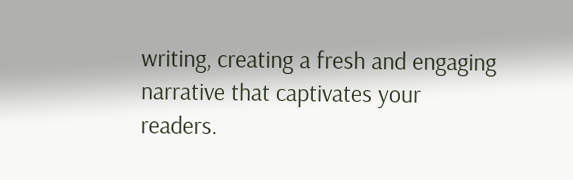writing, creating a fresh and engaging narrative that captivates your readers.